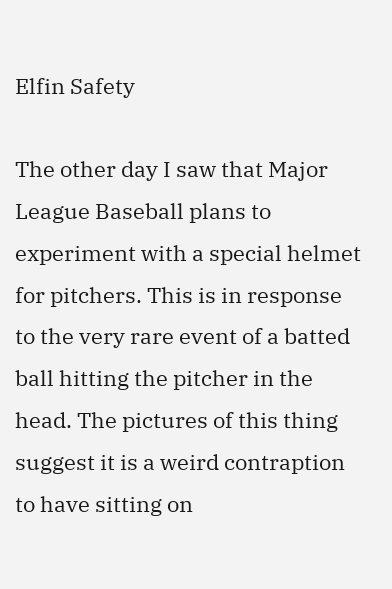Elfin Safety

The other day I saw that Major League Baseball plans to experiment with a special helmet for pitchers. This is in response to the very rare event of a batted ball hitting the pitcher in the head. The pictures of this thing suggest it is a weird contraption to have sitting on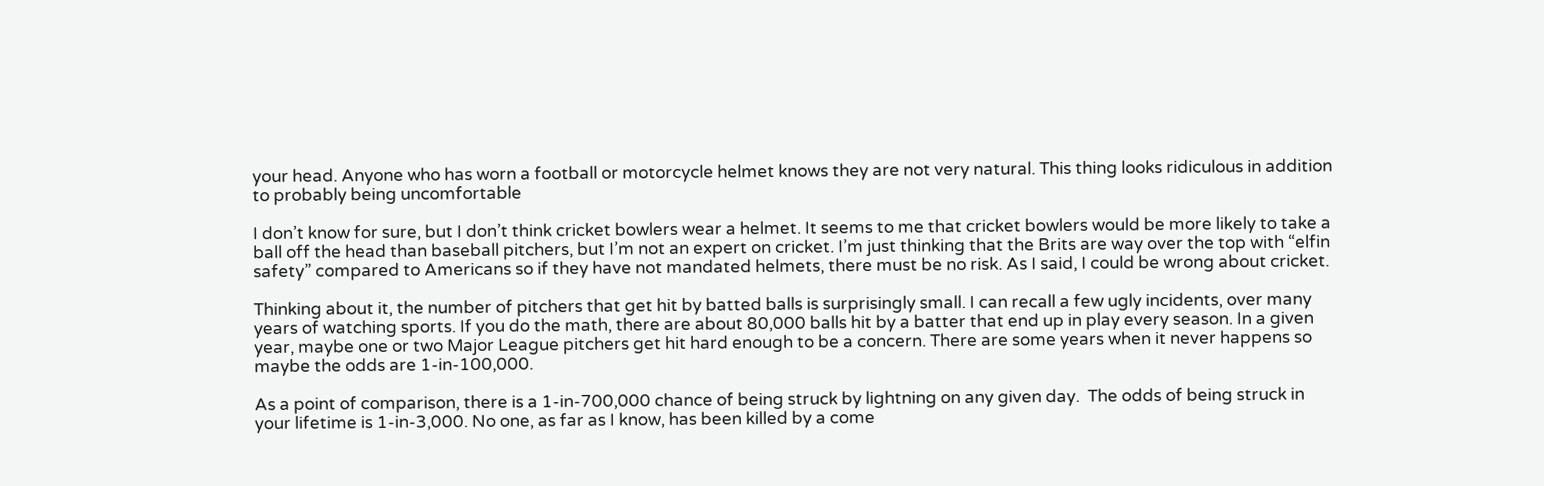your head. Anyone who has worn a football or motorcycle helmet knows they are not very natural. This thing looks ridiculous in addition to probably being uncomfortable

I don’t know for sure, but I don’t think cricket bowlers wear a helmet. It seems to me that cricket bowlers would be more likely to take a ball off the head than baseball pitchers, but I’m not an expert on cricket. I’m just thinking that the Brits are way over the top with “elfin safety” compared to Americans so if they have not mandated helmets, there must be no risk. As I said, I could be wrong about cricket.

Thinking about it, the number of pitchers that get hit by batted balls is surprisingly small. I can recall a few ugly incidents, over many years of watching sports. If you do the math, there are about 80,000 balls hit by a batter that end up in play every season. In a given year, maybe one or two Major League pitchers get hit hard enough to be a concern. There are some years when it never happens so maybe the odds are 1-in-100,000.

As a point of comparison, there is a 1-in-700,000 chance of being struck by lightning on any given day.  The odds of being struck in your lifetime is 1-in-3,000. No one, as far as I know, has been killed by a come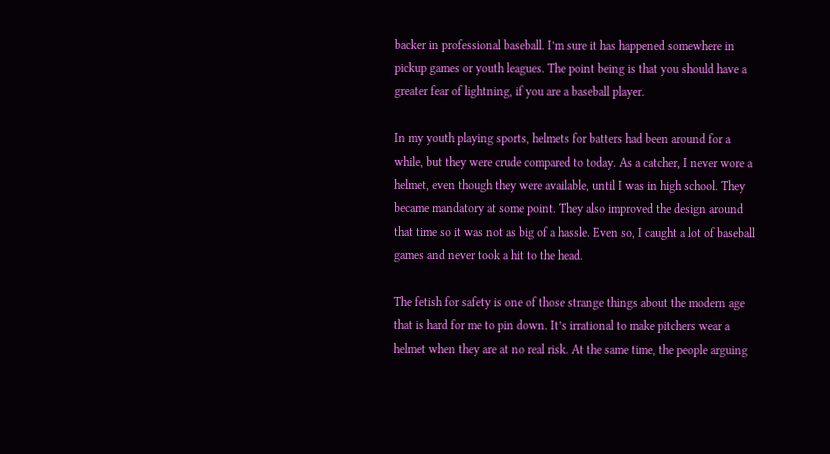backer in professional baseball. I’m sure it has happened somewhere in pickup games or youth leagues. The point being is that you should have a greater fear of lightning, if you are a baseball player.

In my youth playing sports, helmets for batters had been around for a while, but they were crude compared to today. As a catcher, I never wore a helmet, even though they were available, until I was in high school. They became mandatory at some point. They also improved the design around that time so it was not as big of a hassle. Even so, I caught a lot of baseball games and never took a hit to the head.

The fetish for safety is one of those strange things about the modern age that is hard for me to pin down. It’s irrational to make pitchers wear a helmet when they are at no real risk. At the same time, the people arguing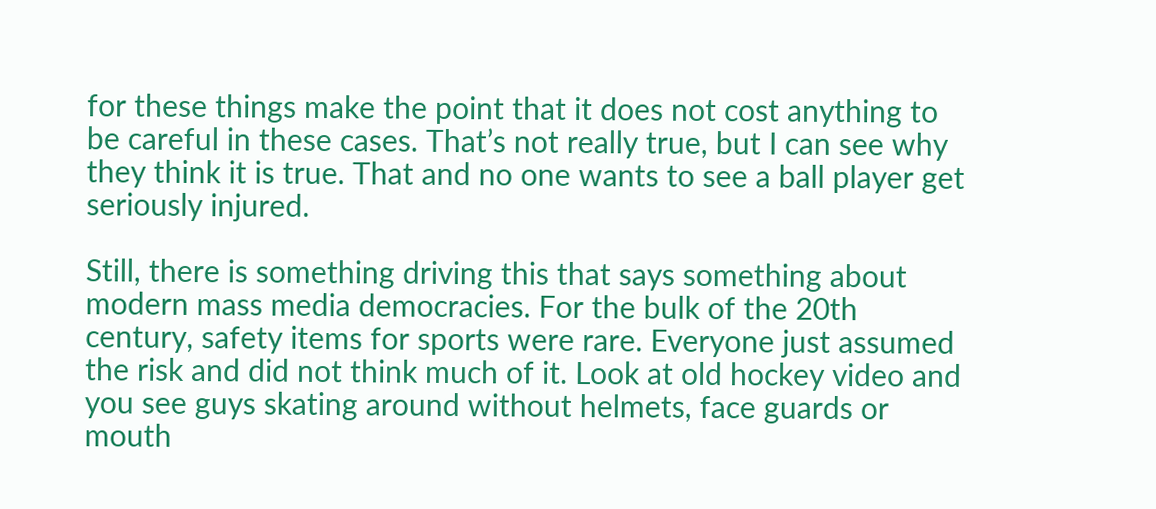for these things make the point that it does not cost anything to be careful in these cases. That’s not really true, but I can see why they think it is true. That and no one wants to see a ball player get seriously injured.

Still, there is something driving this that says something about modern mass media democracies. For the bulk of the 20th century, safety items for sports were rare. Everyone just assumed the risk and did not think much of it. Look at old hockey video and you see guys skating around without helmets, face guards or mouth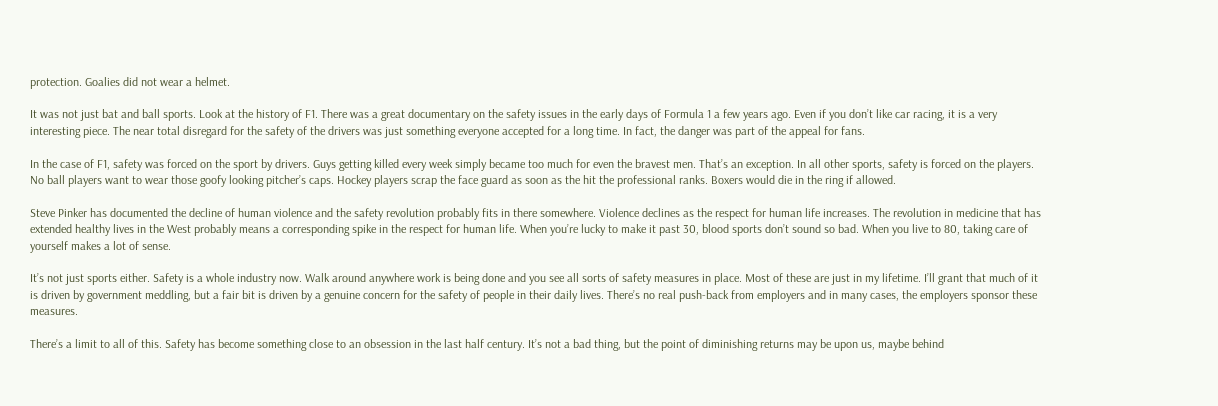protection. Goalies did not wear a helmet.

It was not just bat and ball sports. Look at the history of F1. There was a great documentary on the safety issues in the early days of Formula 1 a few years ago. Even if you don’t like car racing, it is a very interesting piece. The near total disregard for the safety of the drivers was just something everyone accepted for a long time. In fact, the danger was part of the appeal for fans.

In the case of F1, safety was forced on the sport by drivers. Guys getting killed every week simply became too much for even the bravest men. That’s an exception. In all other sports, safety is forced on the players. No ball players want to wear those goofy looking pitcher’s caps. Hockey players scrap the face guard as soon as the hit the professional ranks. Boxers would die in the ring if allowed.

Steve Pinker has documented the decline of human violence and the safety revolution probably fits in there somewhere. Violence declines as the respect for human life increases. The revolution in medicine that has extended healthy lives in the West probably means a corresponding spike in the respect for human life. When you’re lucky to make it past 30, blood sports don’t sound so bad. When you live to 80, taking care of yourself makes a lot of sense.

It’s not just sports either. Safety is a whole industry now. Walk around anywhere work is being done and you see all sorts of safety measures in place. Most of these are just in my lifetime. I’ll grant that much of it is driven by government meddling, but a fair bit is driven by a genuine concern for the safety of people in their daily lives. There’s no real push-back from employers and in many cases, the employers sponsor these measures.

There’s a limit to all of this. Safety has become something close to an obsession in the last half century. It’s not a bad thing, but the point of diminishing returns may be upon us, maybe behind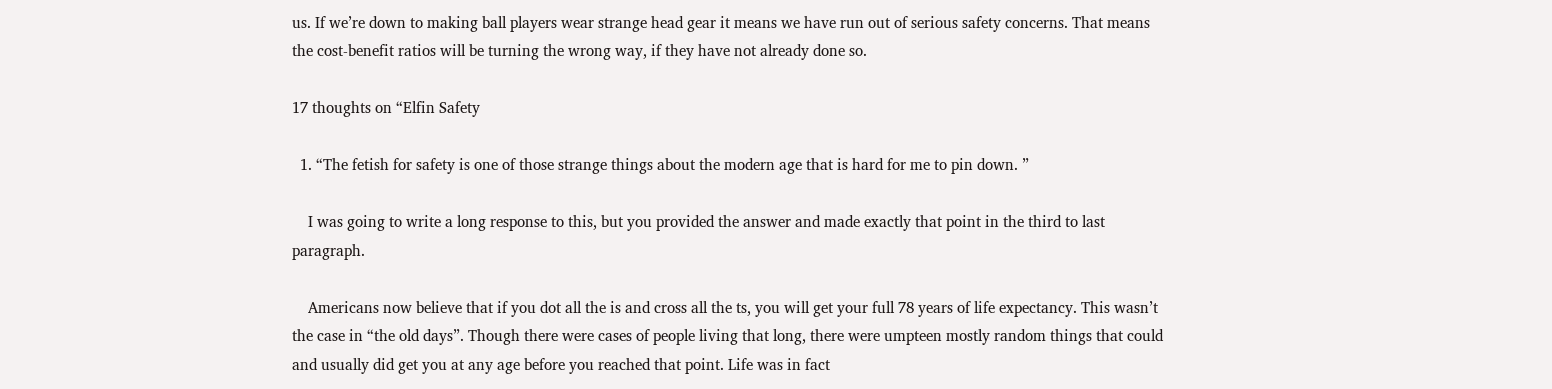us. If we’re down to making ball players wear strange head gear it means we have run out of serious safety concerns. That means the cost-benefit ratios will be turning the wrong way, if they have not already done so.

17 thoughts on “Elfin Safety

  1. “The fetish for safety is one of those strange things about the modern age that is hard for me to pin down. ”

    I was going to write a long response to this, but you provided the answer and made exactly that point in the third to last paragraph.

    Americans now believe that if you dot all the is and cross all the ts, you will get your full 78 years of life expectancy. This wasn’t the case in “the old days”. Though there were cases of people living that long, there were umpteen mostly random things that could and usually did get you at any age before you reached that point. Life was in fact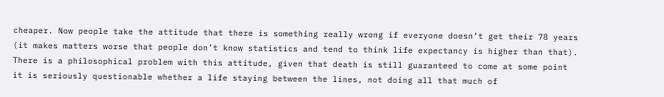cheaper. Now people take the attitude that there is something really wrong if everyone doesn’t get their 78 years (it makes matters worse that people don’t know statistics and tend to think life expectancy is higher than that). There is a philosophical problem with this attitude, given that death is still guaranteed to come at some point it is seriously questionable whether a life staying between the lines, not doing all that much of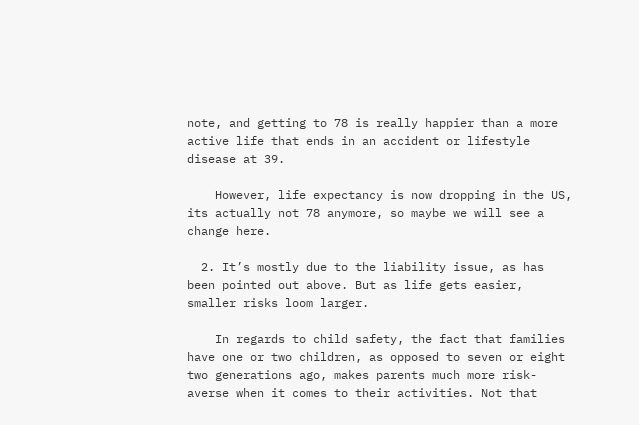note, and getting to 78 is really happier than a more active life that ends in an accident or lifestyle disease at 39.

    However, life expectancy is now dropping in the US, its actually not 78 anymore, so maybe we will see a change here.

  2. It’s mostly due to the liability issue, as has been pointed out above. But as life gets easier, smaller risks loom larger.

    In regards to child safety, the fact that families have one or two children, as opposed to seven or eight two generations ago, makes parents much more risk-averse when it comes to their activities. Not that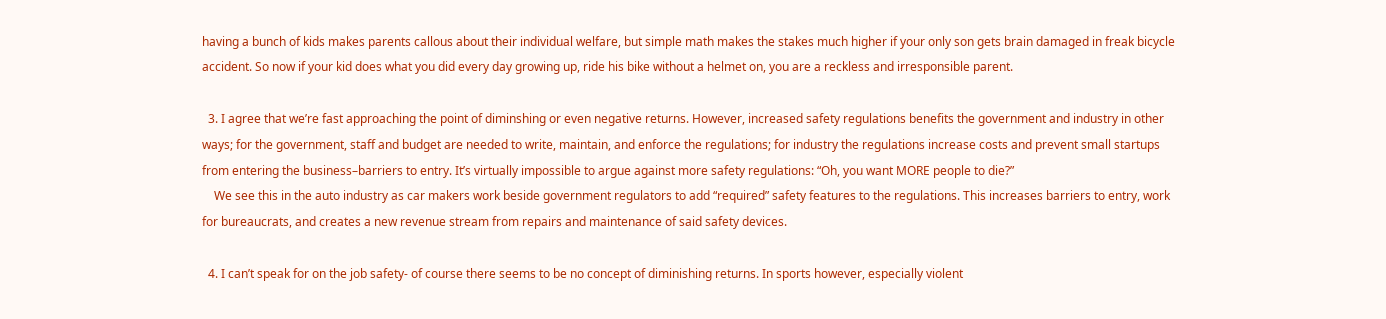having a bunch of kids makes parents callous about their individual welfare, but simple math makes the stakes much higher if your only son gets brain damaged in freak bicycle accident. So now if your kid does what you did every day growing up, ride his bike without a helmet on, you are a reckless and irresponsible parent.

  3. I agree that we’re fast approaching the point of diminshing or even negative returns. However, increased safety regulations benefits the government and industry in other ways; for the government, staff and budget are needed to write, maintain, and enforce the regulations; for industry the regulations increase costs and prevent small startups from entering the business–barriers to entry. It’s virtually impossible to argue against more safety regulations: “Oh, you want MORE people to die?”
    We see this in the auto industry as car makers work beside government regulators to add “required” safety features to the regulations. This increases barriers to entry, work for bureaucrats, and creates a new revenue stream from repairs and maintenance of said safety devices.

  4. I can’t speak for on the job safety- of course there seems to be no concept of diminishing returns. In sports however, especially violent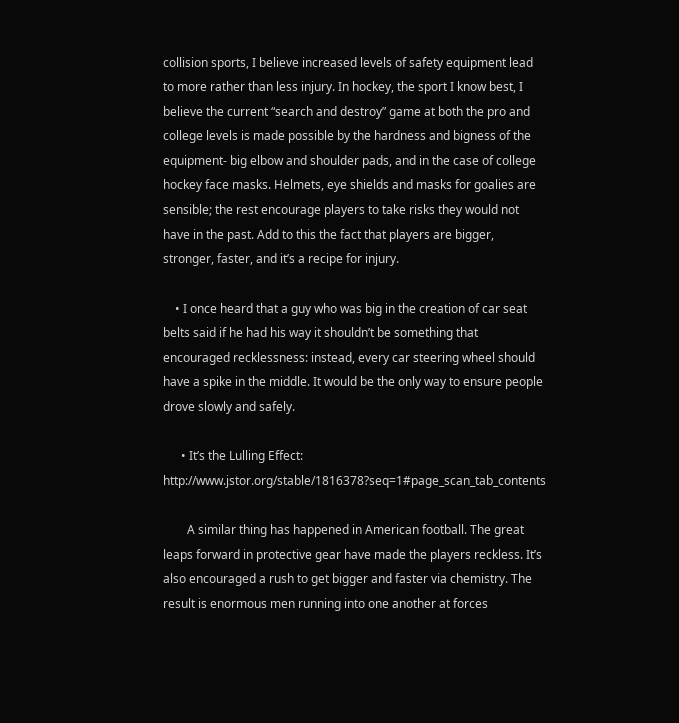collision sports, I believe increased levels of safety equipment lead to more rather than less injury. In hockey, the sport I know best, I believe the current “search and destroy” game at both the pro and college levels is made possible by the hardness and bigness of the equipment- big elbow and shoulder pads, and in the case of college hockey face masks. Helmets, eye shields and masks for goalies are sensible; the rest encourage players to take risks they would not have in the past. Add to this the fact that players are bigger, stronger, faster, and it’s a recipe for injury.

    • I once heard that a guy who was big in the creation of car seat belts said if he had his way it shouldn’t be something that encouraged recklessness: instead, every car steering wheel should have a spike in the middle. It would be the only way to ensure people drove slowly and safely.

      • It’s the Lulling Effect: http://www.jstor.org/stable/1816378?seq=1#page_scan_tab_contents

        A similar thing has happened in American football. The great leaps forward in protective gear have made the players reckless. It’s also encouraged a rush to get bigger and faster via chemistry. The result is enormous men running into one another at forces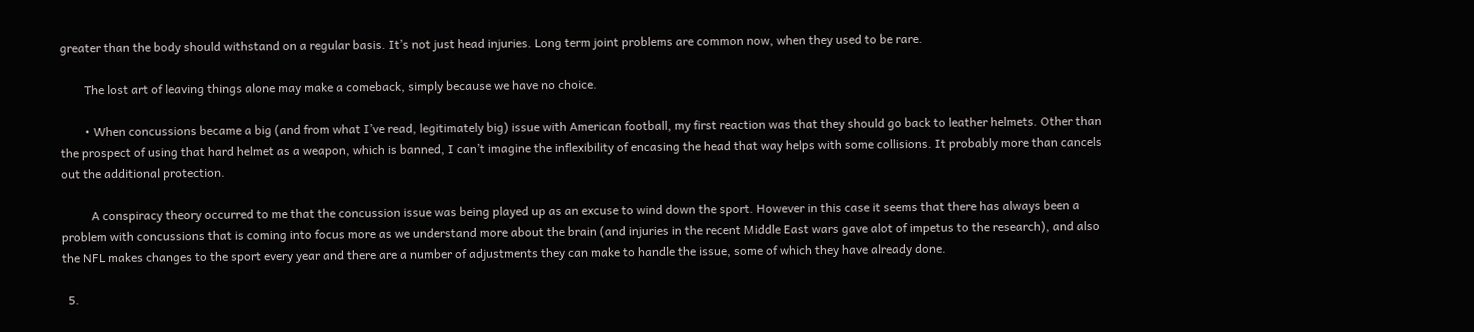greater than the body should withstand on a regular basis. It’s not just head injuries. Long term joint problems are common now, when they used to be rare.

        The lost art of leaving things alone may make a comeback, simply because we have no choice.

        • When concussions became a big (and from what I’ve read, legitimately big) issue with American football, my first reaction was that they should go back to leather helmets. Other than the prospect of using that hard helmet as a weapon, which is banned, I can’t imagine the inflexibility of encasing the head that way helps with some collisions. It probably more than cancels out the additional protection.

          A conspiracy theory occurred to me that the concussion issue was being played up as an excuse to wind down the sport. However in this case it seems that there has always been a problem with concussions that is coming into focus more as we understand more about the brain (and injuries in the recent Middle East wars gave alot of impetus to the research), and also the NFL makes changes to the sport every year and there are a number of adjustments they can make to handle the issue, some of which they have already done.

  5.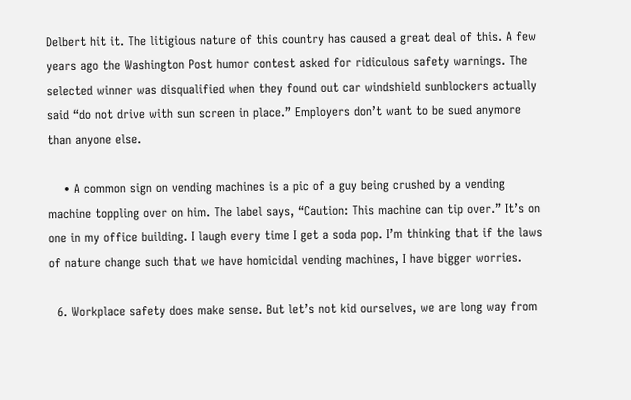Delbert hit it. The litigious nature of this country has caused a great deal of this. A few years ago the Washington Post humor contest asked for ridiculous safety warnings. The selected winner was disqualified when they found out car windshield sunblockers actually said “do not drive with sun screen in place.” Employers don’t want to be sued anymore than anyone else.

    • A common sign on vending machines is a pic of a guy being crushed by a vending machine toppling over on him. The label says, “Caution: This machine can tip over.” It’s on one in my office building. I laugh every time I get a soda pop. I’m thinking that if the laws of nature change such that we have homicidal vending machines, I have bigger worries.

  6. Workplace safety does make sense. But let’s not kid ourselves, we are long way from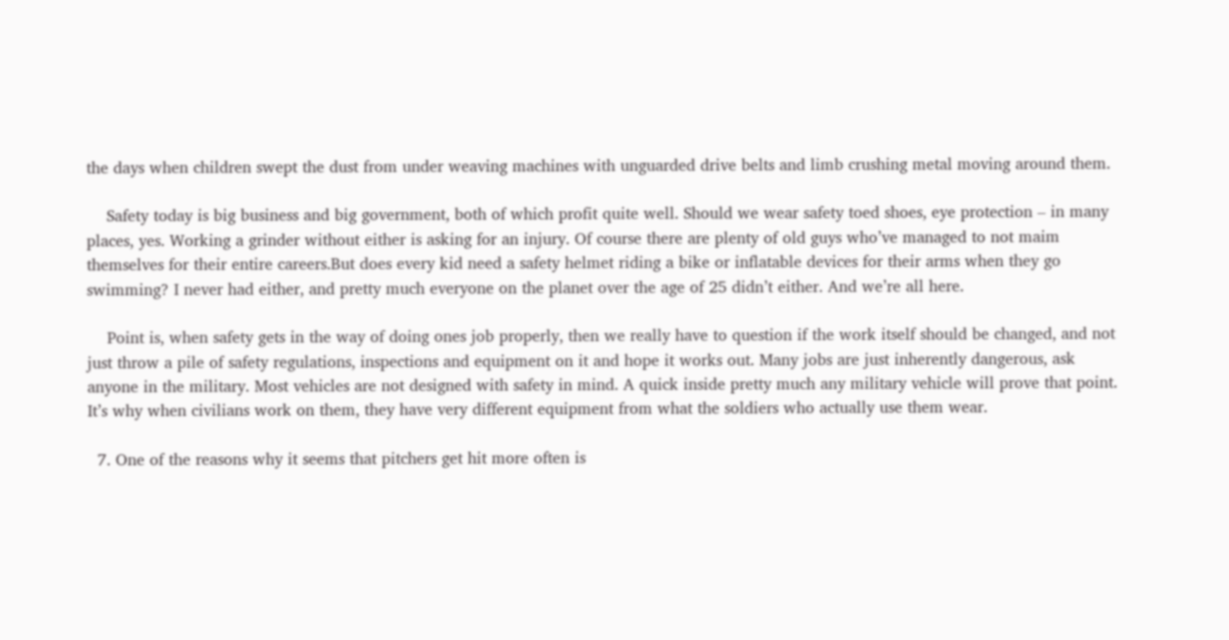the days when children swept the dust from under weaving machines with unguarded drive belts and limb crushing metal moving around them.

    Safety today is big business and big government, both of which profit quite well. Should we wear safety toed shoes, eye protection – in many places, yes. Working a grinder without either is asking for an injury. Of course there are plenty of old guys who’ve managed to not maim themselves for their entire careers.But does every kid need a safety helmet riding a bike or inflatable devices for their arms when they go swimming? I never had either, and pretty much everyone on the planet over the age of 25 didn’t either. And we’re all here.

    Point is, when safety gets in the way of doing ones job properly, then we really have to question if the work itself should be changed, and not just throw a pile of safety regulations, inspections and equipment on it and hope it works out. Many jobs are just inherently dangerous, ask anyone in the military. Most vehicles are not designed with safety in mind. A quick inside pretty much any military vehicle will prove that point. It’s why when civilians work on them, they have very different equipment from what the soldiers who actually use them wear.

  7. One of the reasons why it seems that pitchers get hit more often is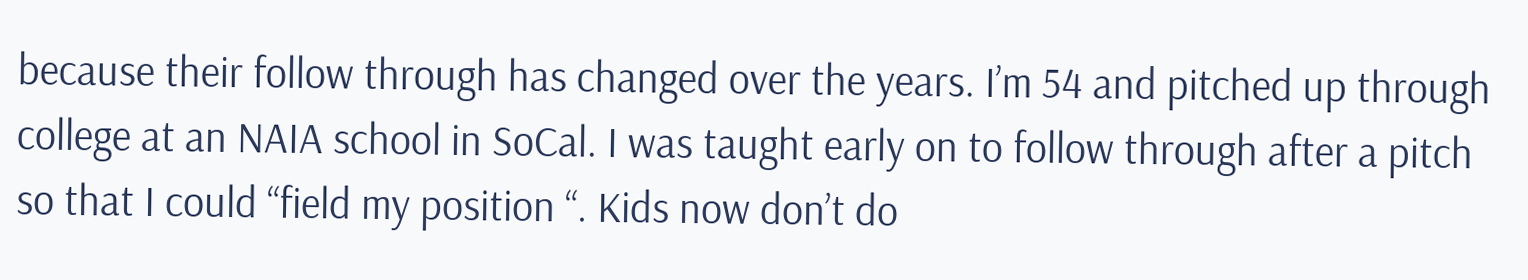because their follow through has changed over the years. I’m 54 and pitched up through college at an NAIA school in SoCal. I was taught early on to follow through after a pitch so that I could “field my position “. Kids now don’t do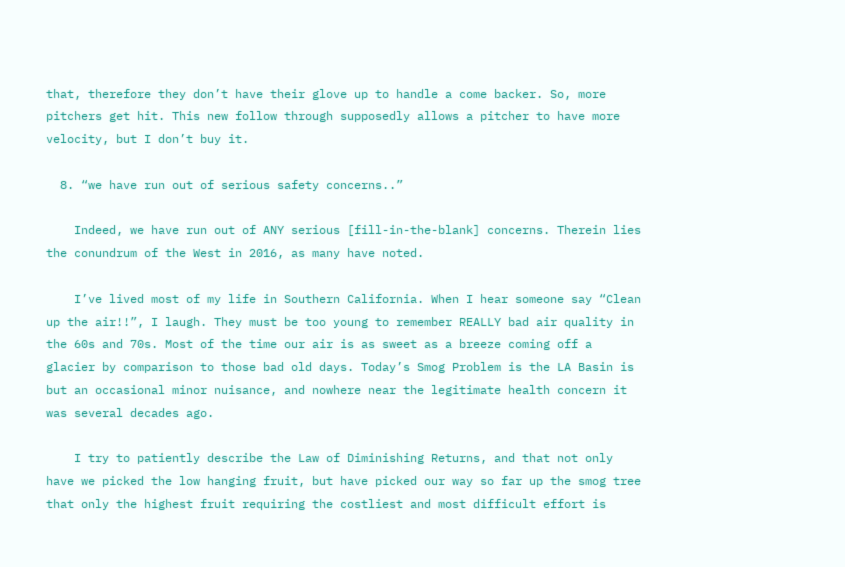that, therefore they don’t have their glove up to handle a come backer. So, more pitchers get hit. This new follow through supposedly allows a pitcher to have more velocity, but I don’t buy it.

  8. “we have run out of serious safety concerns..”

    Indeed, we have run out of ANY serious [fill-in-the-blank] concerns. Therein lies the conundrum of the West in 2016, as many have noted.

    I’ve lived most of my life in Southern California. When I hear someone say “Clean up the air!!”, I laugh. They must be too young to remember REALLY bad air quality in the 60s and 70s. Most of the time our air is as sweet as a breeze coming off a glacier by comparison to those bad old days. Today’s Smog Problem is the LA Basin is but an occasional minor nuisance, and nowhere near the legitimate health concern it was several decades ago.

    I try to patiently describe the Law of Diminishing Returns, and that not only have we picked the low hanging fruit, but have picked our way so far up the smog tree that only the highest fruit requiring the costliest and most difficult effort is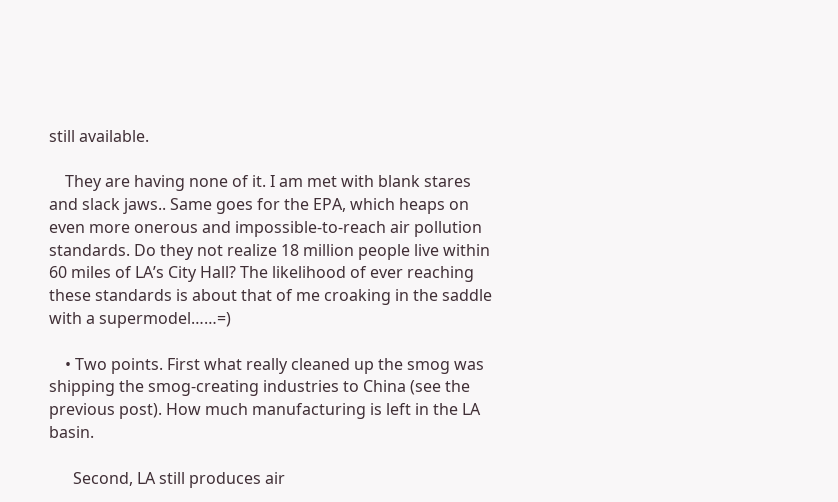still available.

    They are having none of it. I am met with blank stares and slack jaws.. Same goes for the EPA, which heaps on even more onerous and impossible-to-reach air pollution standards. Do they not realize 18 million people live within 60 miles of LA’s City Hall? The likelihood of ever reaching these standards is about that of me croaking in the saddle with a supermodel……=)

    • Two points. First what really cleaned up the smog was shipping the smog-creating industries to China (see the previous post). How much manufacturing is left in the LA basin.

      Second, LA still produces air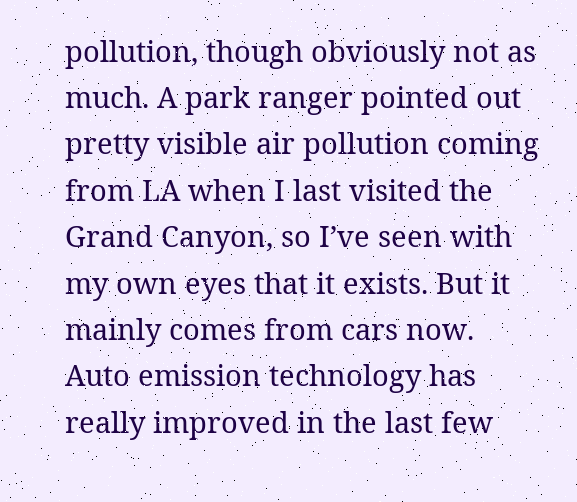pollution, though obviously not as much. A park ranger pointed out pretty visible air pollution coming from LA when I last visited the Grand Canyon, so I’ve seen with my own eyes that it exists. But it mainly comes from cars now. Auto emission technology has really improved in the last few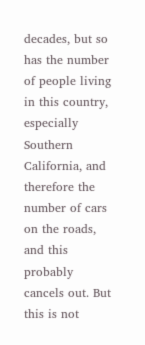decades, but so has the number of people living in this country, especially Southern California, and therefore the number of cars on the roads, and this probably cancels out. But this is not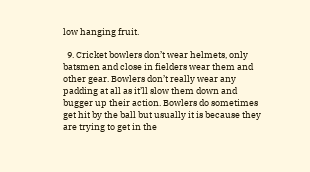low hanging fruit.

  9. Cricket bowlers don’t wear helmets, only batsmen and close in fielders wear them and other gear. Bowlers don’t really wear any padding at all as it’ll slow them down and bugger up their action. Bowlers do sometimes get hit by the ball but usually it is because they are trying to get in the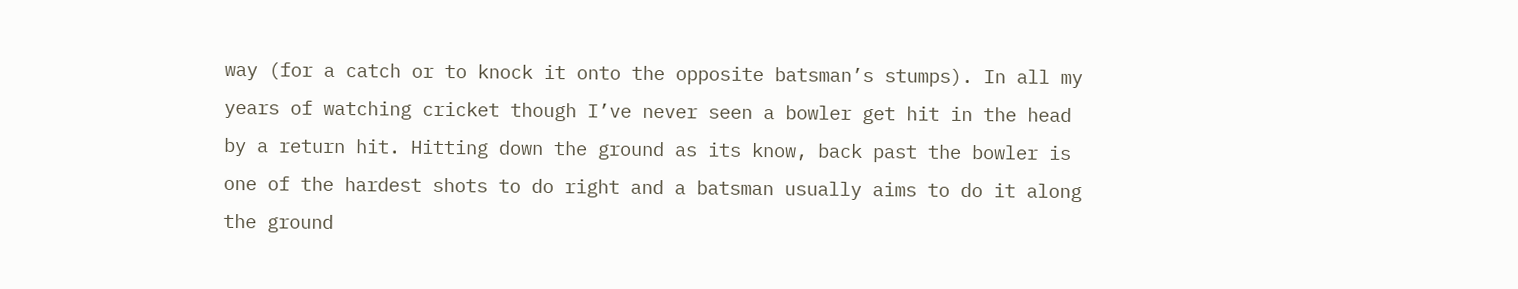way (for a catch or to knock it onto the opposite batsman’s stumps). In all my years of watching cricket though I’ve never seen a bowler get hit in the head by a return hit. Hitting down the ground as its know, back past the bowler is one of the hardest shots to do right and a batsman usually aims to do it along the ground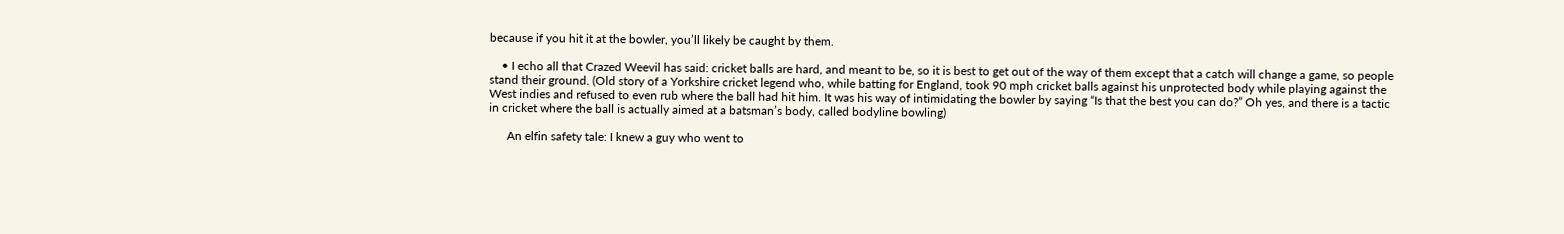because if you hit it at the bowler, you’ll likely be caught by them.

    • I echo all that Crazed Weevil has said: cricket balls are hard, and meant to be, so it is best to get out of the way of them except that a catch will change a game, so people stand their ground. (Old story of a Yorkshire cricket legend who, while batting for England, took 90 mph cricket balls against his unprotected body while playing against the West indies and refused to even rub where the ball had hit him. It was his way of intimidating the bowler by saying “Is that the best you can do?” Oh yes, and there is a tactic in cricket where the ball is actually aimed at a batsman’s body, called bodyline bowling)

      An elfin safety tale: I knew a guy who went to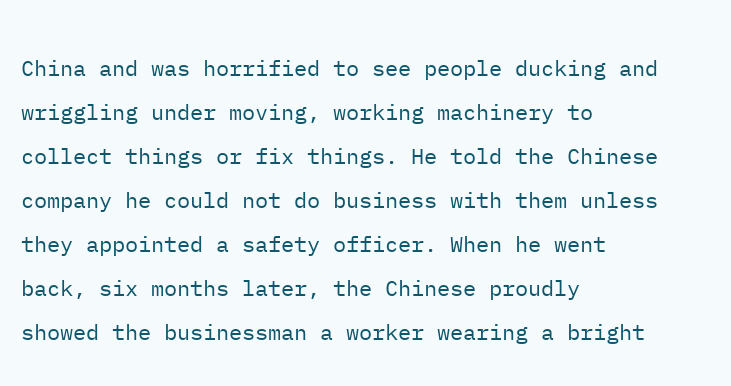China and was horrified to see people ducking and wriggling under moving, working machinery to collect things or fix things. He told the Chinese company he could not do business with them unless they appointed a safety officer. When he went back, six months later, the Chinese proudly showed the businessman a worker wearing a bright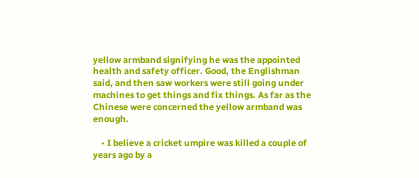yellow armband signifying he was the appointed health and safety officer. Good, the Englishman said, and then saw workers were still going under machines to get things and fix things. As far as the Chinese were concerned the yellow armband was enough.

    • I believe a cricket umpire was killed a couple of years ago by a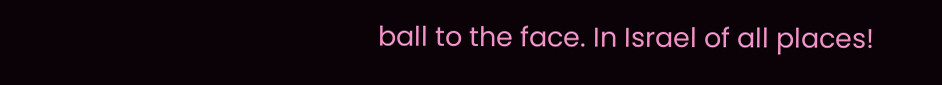ball to the face. In Israel of all places!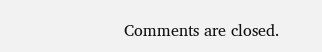Comments are closed.